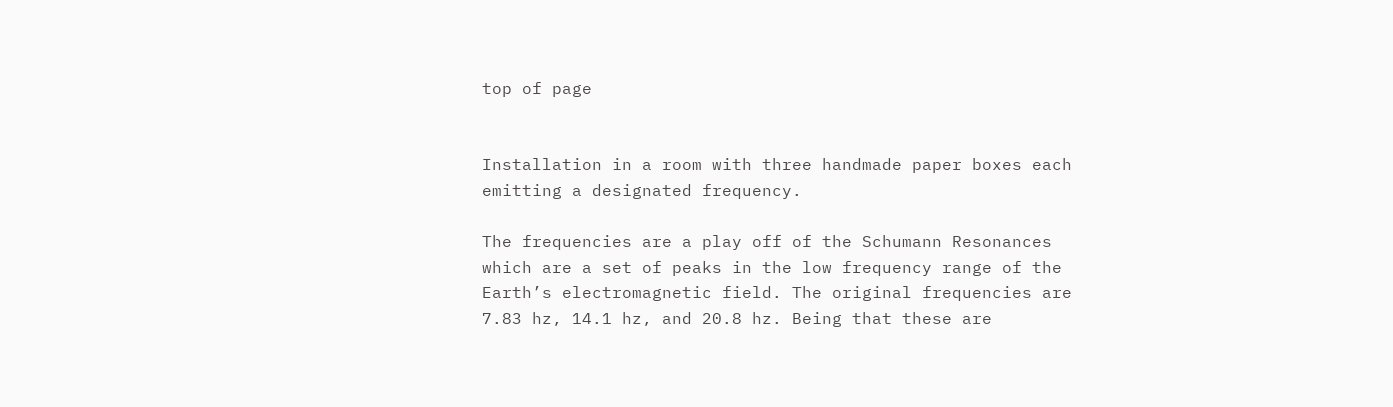top of page


Installation in a room with three handmade paper boxes each emitting a designated frequency.

The frequencies are a play off of the Schumann Resonances which are a set of peaks in the low frequency range of the Earth’s electromagnetic field. The original frequencies are 7.83 hz, 14.1 hz, and 20.8 hz. Being that these are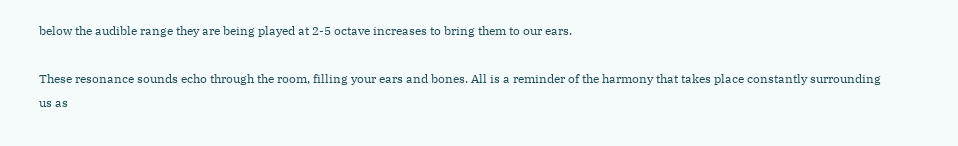below the audible range they are being played at 2-5 octave increases to bring them to our ears.

These resonance sounds echo through the room, filling your ears and bones. All is a reminder of the harmony that takes place constantly surrounding us as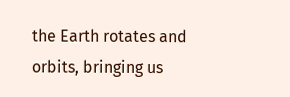the Earth rotates and orbits, bringing us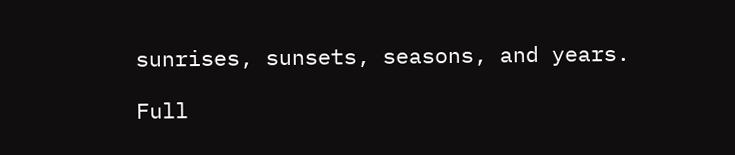sunrises, sunsets, seasons, and years.

Full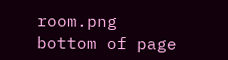room.png
bottom of page